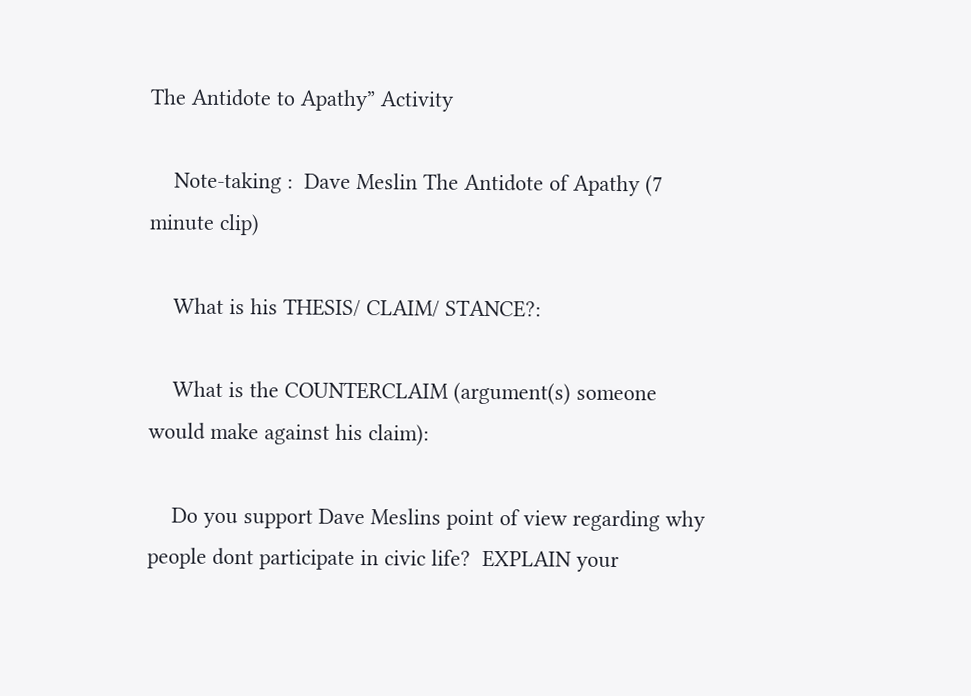The Antidote to Apathy” Activity

    Note-taking :  Dave Meslin The Antidote of Apathy (7 minute clip)

    What is his THESIS/ CLAIM/ STANCE?:

    What is the COUNTERCLAIM (argument(s) someone would make against his claim):

    Do you support Dave Meslins point of view regarding why people dont participate in civic life?  EXPLAIN your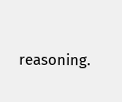reasoning.